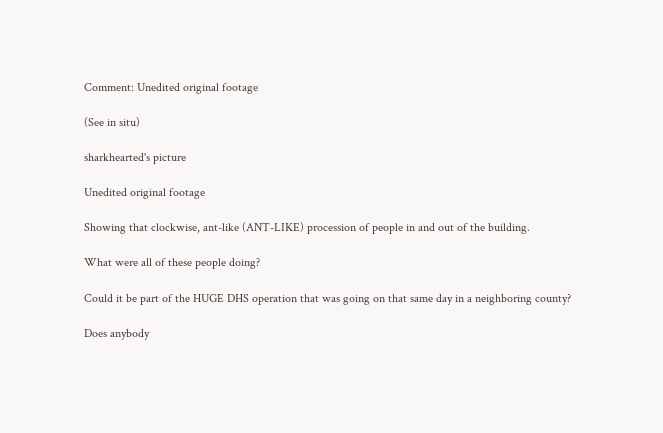Comment: Unedited original footage

(See in situ)

sharkhearted's picture

Unedited original footage

Showing that clockwise, ant-like (ANT-LIKE) procession of people in and out of the building.

What were all of these people doing?

Could it be part of the HUGE DHS operation that was going on that same day in a neighboring county?

Does anybody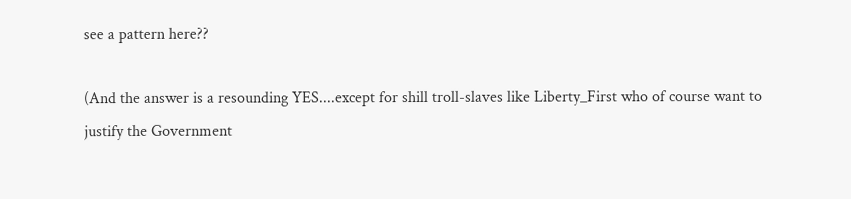see a pattern here??

(And the answer is a resounding YES....except for shill troll-slaves like Liberty_First who of course want to justify the Government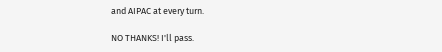and AIPAC at every turn.

NO THANKS! I'll pass.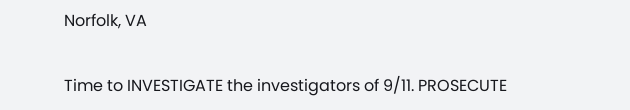Norfolk, VA

Time to INVESTIGATE the investigators of 9/11. PROSECUTE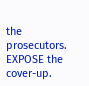the prosecutors. EXPOSE the cover-up.